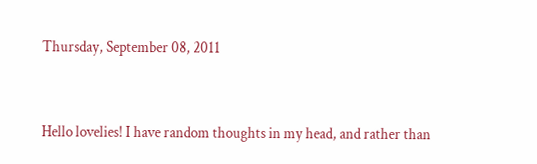Thursday, September 08, 2011


Hello lovelies! I have random thoughts in my head, and rather than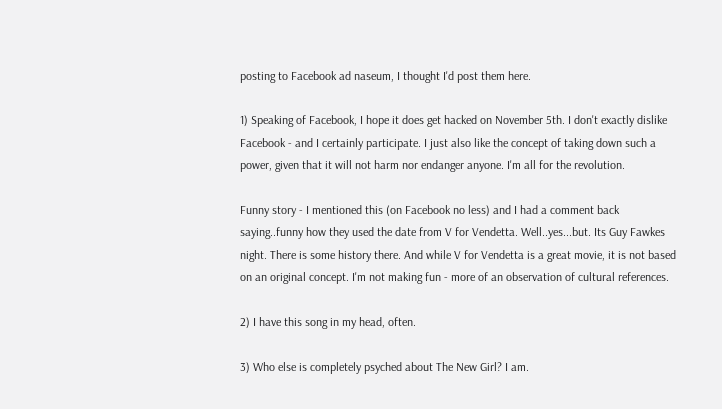posting to Facebook ad naseum, I thought I'd post them here.

1) Speaking of Facebook, I hope it does get hacked on November 5th. I don't exactly dislike Facebook - and I certainly participate. I just also like the concept of taking down such a power, given that it will not harm nor endanger anyone. I'm all for the revolution.

Funny story - I mentioned this (on Facebook no less) and I had a comment back saying..funny how they used the date from V for Vendetta. Well..yes...but. Its Guy Fawkes night. There is some history there. And while V for Vendetta is a great movie, it is not based on an original concept. I'm not making fun - more of an observation of cultural references.

2) I have this song in my head, often.

3) Who else is completely psyched about The New Girl? I am.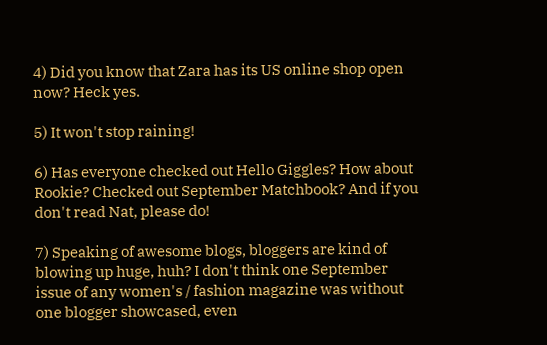4) Did you know that Zara has its US online shop open now? Heck yes.

5) It won't stop raining!

6) Has everyone checked out Hello Giggles? How about Rookie? Checked out September Matchbook? And if you don't read Nat, please do!

7) Speaking of awesome blogs, bloggers are kind of blowing up huge, huh? I don't think one September issue of any women's / fashion magazine was without one blogger showcased, even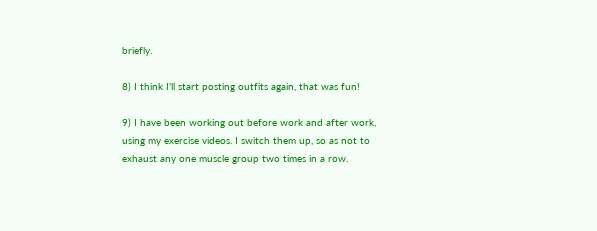briefly.

8) I think I'll start posting outfits again, that was fun!

9) I have been working out before work and after work, using my exercise videos. I switch them up, so as not to exhaust any one muscle group two times in a row.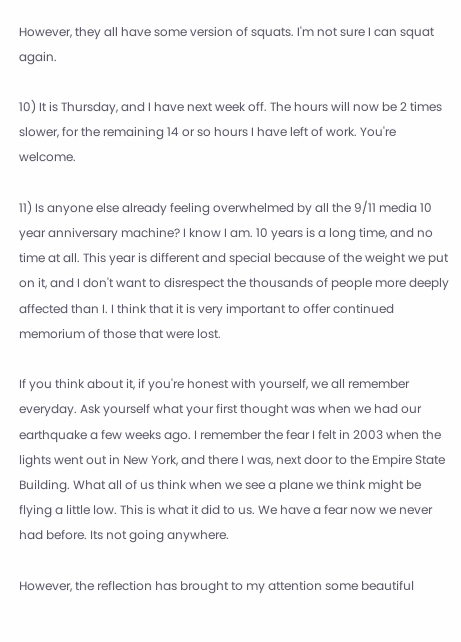However, they all have some version of squats. I'm not sure I can squat again.

10) It is Thursday, and I have next week off. The hours will now be 2 times slower, for the remaining 14 or so hours I have left of work. You're welcome.

11) Is anyone else already feeling overwhelmed by all the 9/11 media 10 year anniversary machine? I know I am. 10 years is a long time, and no time at all. This year is different and special because of the weight we put on it, and I don't want to disrespect the thousands of people more deeply affected than I. I think that it is very important to offer continued memorium of those that were lost.

If you think about it, if you're honest with yourself, we all remember everyday. Ask yourself what your first thought was when we had our earthquake a few weeks ago. I remember the fear I felt in 2003 when the lights went out in New York, and there I was, next door to the Empire State Building. What all of us think when we see a plane we think might be flying a little low. This is what it did to us. We have a fear now we never had before. Its not going anywhere.

However, the reflection has brought to my attention some beautiful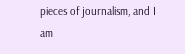pieces of journalism, and I am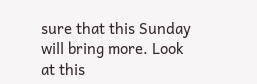sure that this Sunday will bring more. Look at this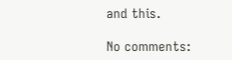and this.

No comments: